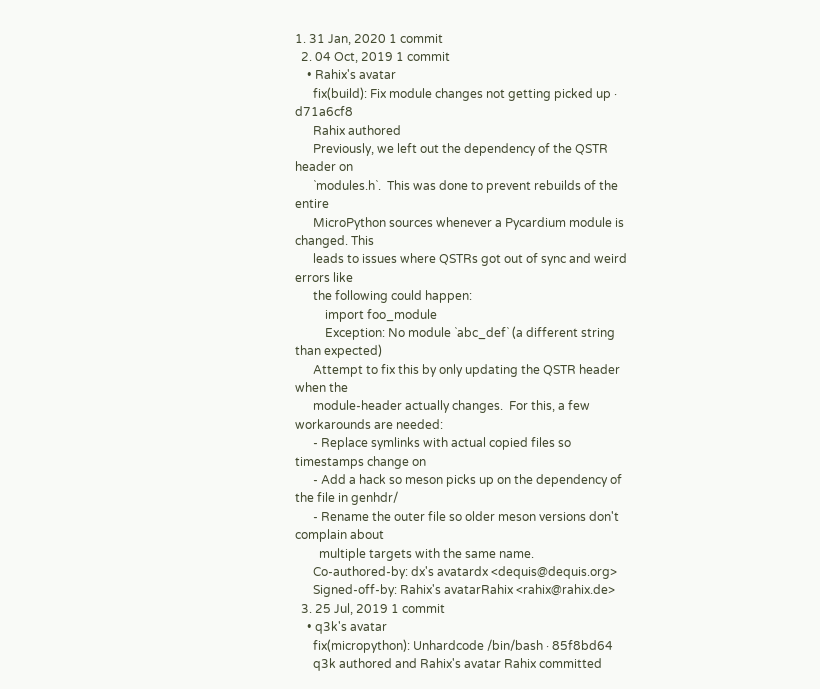1. 31 Jan, 2020 1 commit
  2. 04 Oct, 2019 1 commit
    • Rahix's avatar
      fix(build): Fix module changes not getting picked up · d71a6cf8
      Rahix authored
      Previously, we left out the dependency of the QSTR header on
      `modules.h`.  This was done to prevent rebuilds of the entire
      MicroPython sources whenever a Pycardium module is changed. This
      leads to issues where QSTRs got out of sync and weird errors like
      the following could happen:
          import foo_module
          Exception: No module `abc_def` (a different string than expected)
      Attempt to fix this by only updating the QSTR header when the
      module-header actually changes.  For this, a few workarounds are needed:
      - Replace symlinks with actual copied files so timestamps change on
      - Add a hack so meson picks up on the dependency of the file in genhdr/
      - Rename the outer file so older meson versions don't complain about
        multiple targets with the same name.
      Co-authored-by: dx's avatardx <dequis@dequis.org>
      Signed-off-by: Rahix's avatarRahix <rahix@rahix.de>
  3. 25 Jul, 2019 1 commit
    • q3k's avatar
      fix(micropython): Unhardcode /bin/bash · 85f8bd64
      q3k authored and Rahix's avatar Rahix committed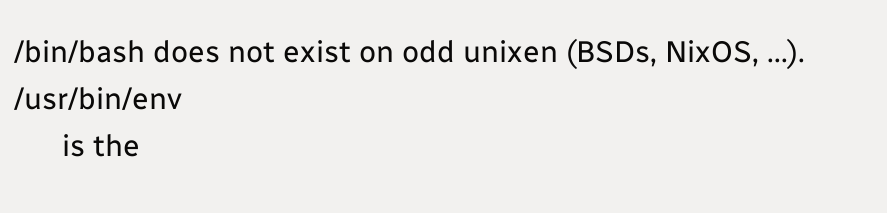/bin/bash does not exist on odd unixen (BSDs, NixOS, ...). /usr/bin/env
      is the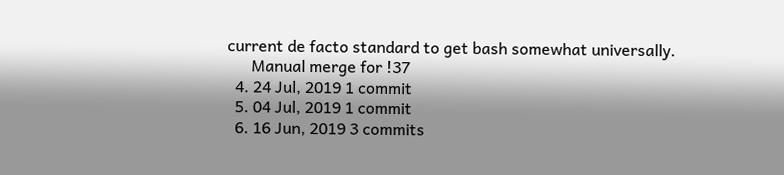current de facto standard to get bash somewhat universally.
      Manual merge for !37
  4. 24 Jul, 2019 1 commit
  5. 04 Jul, 2019 1 commit
  6. 16 Jun, 2019 3 commits